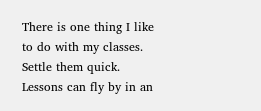There is one thing I like to do with my classes. Settle them quick. Lessons can fly by in an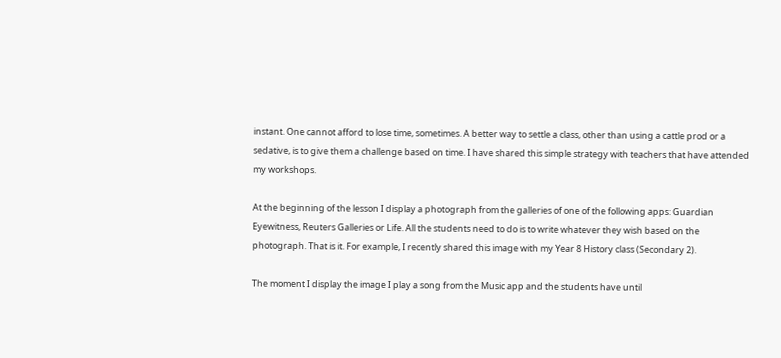instant. One cannot afford to lose time, sometimes. A better way to settle a class, other than using a cattle prod or a sedative, is to give them a challenge based on time. I have shared this simple strategy with teachers that have attended my workshops.

At the beginning of the lesson I display a photograph from the galleries of one of the following apps: Guardian Eyewitness, Reuters Galleries or Life. All the students need to do is to write whatever they wish based on the photograph. That is it. For example, I recently shared this image with my Year 8 History class (Secondary 2).

The moment I display the image I play a song from the Music app and the students have until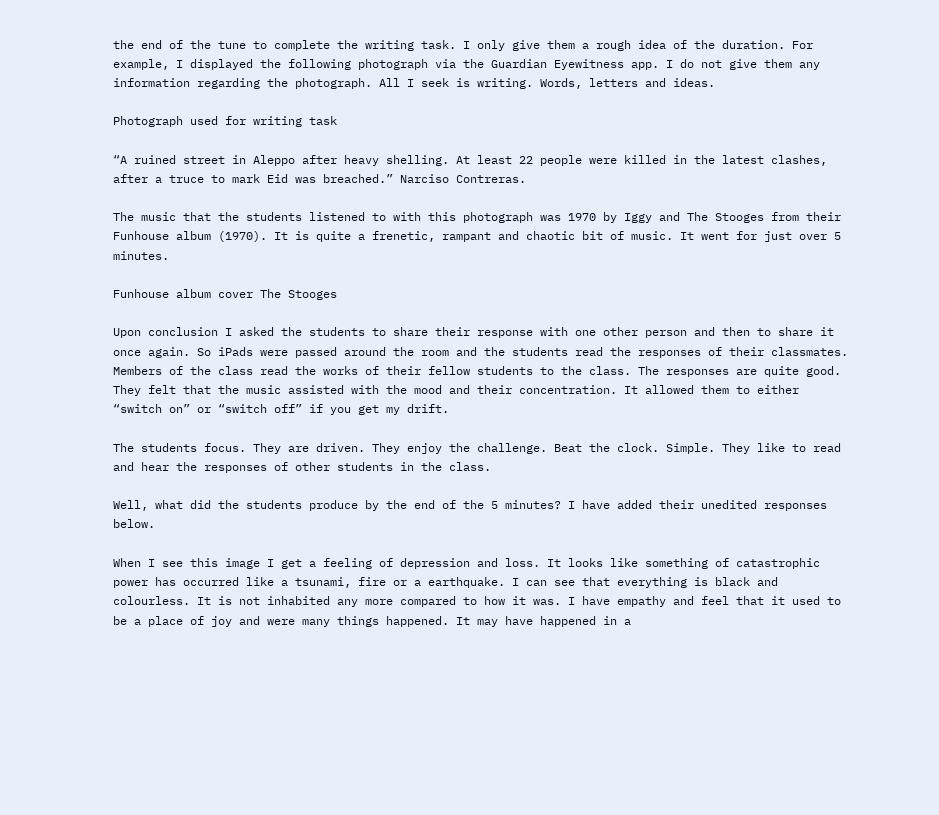the end of the tune to complete the writing task. I only give them a rough idea of the duration. For example, I displayed the following photograph via the Guardian Eyewitness app. I do not give them any information regarding the photograph. All I seek is writing. Words, letters and ideas.

Photograph used for writing task

“A ruined street in Aleppo after heavy shelling. At least 22 people were killed in the latest clashes, after a truce to mark Eid was breached.” Narciso Contreras.

The music that the students listened to with this photograph was 1970 by Iggy and The Stooges from their Funhouse album (1970). It is quite a frenetic, rampant and chaotic bit of music. It went for just over 5 minutes.

Funhouse album cover The Stooges

Upon conclusion I asked the students to share their response with one other person and then to share it once again. So iPads were passed around the room and the students read the responses of their classmates. Members of the class read the works of their fellow students to the class. The responses are quite good. They felt that the music assisted with the mood and their concentration. It allowed them to either “switch on” or “switch off” if you get my drift.

The students focus. They are driven. They enjoy the challenge. Beat the clock. Simple. They like to read and hear the responses of other students in the class.

Well, what did the students produce by the end of the 5 minutes? I have added their unedited responses below.

When I see this image I get a feeling of depression and loss. It looks like something of catastrophic power has occurred like a tsunami, fire or a earthquake. I can see that everything is black and colourless. It is not inhabited any more compared to how it was. I have empathy and feel that it used to be a place of joy and were many things happened. It may have happened in a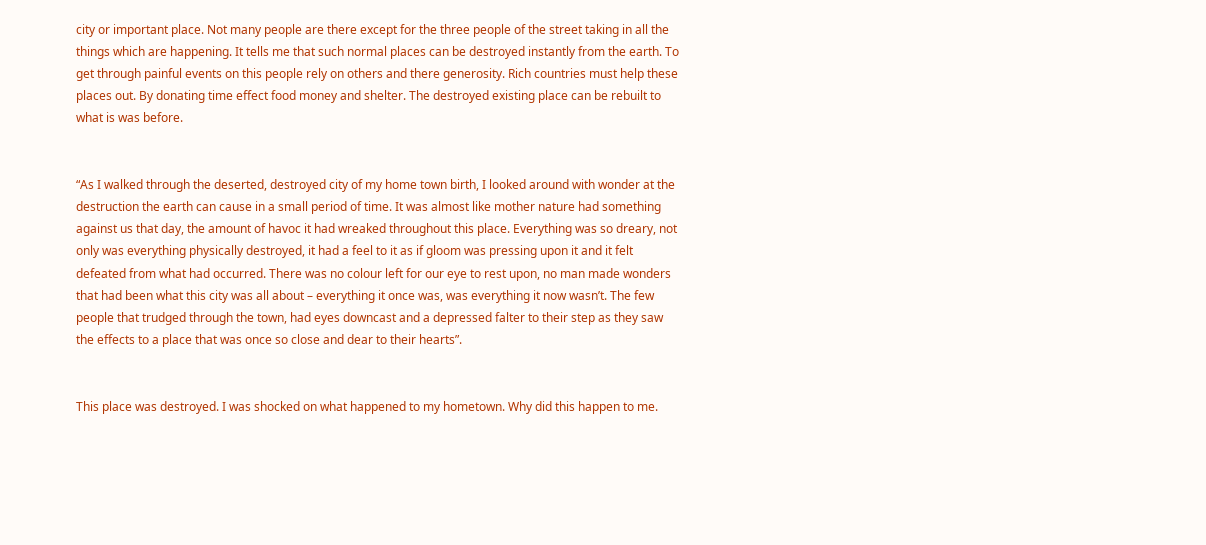city or important place. Not many people are there except for the three people of the street taking in all the things which are happening. It tells me that such normal places can be destroyed instantly from the earth. To get through painful events on this people rely on others and there generosity. Rich countries must help these places out. By donating time effect food money and shelter. The destroyed existing place can be rebuilt to what is was before.


“As I walked through the deserted, destroyed city of my home town birth, I looked around with wonder at the destruction the earth can cause in a small period of time. It was almost like mother nature had something against us that day, the amount of havoc it had wreaked throughout this place. Everything was so dreary, not only was everything physically destroyed, it had a feel to it as if gloom was pressing upon it and it felt defeated from what had occurred. There was no colour left for our eye to rest upon, no man made wonders that had been what this city was all about – everything it once was, was everything it now wasn’t. The few people that trudged through the town, had eyes downcast and a depressed falter to their step as they saw the effects to a place that was once so close and dear to their hearts”.


This place was destroyed. I was shocked on what happened to my hometown. Why did this happen to me.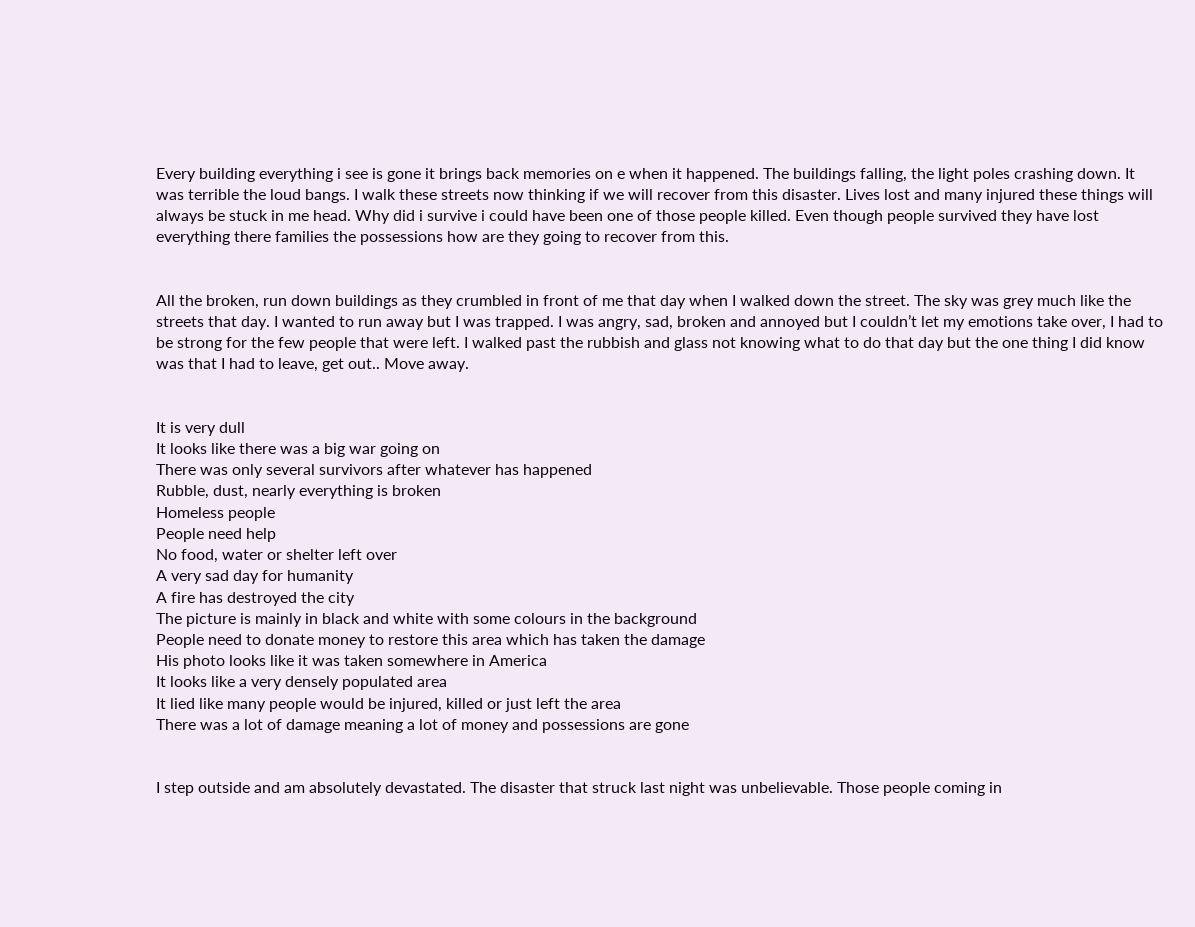Every building everything i see is gone it brings back memories on e when it happened. The buildings falling, the light poles crashing down. It was terrible the loud bangs. I walk these streets now thinking if we will recover from this disaster. Lives lost and many injured these things will always be stuck in me head. Why did i survive i could have been one of those people killed. Even though people survived they have lost everything there families the possessions how are they going to recover from this.


All the broken, run down buildings as they crumbled in front of me that day when I walked down the street. The sky was grey much like the streets that day. I wanted to run away but I was trapped. I was angry, sad, broken and annoyed but I couldn’t let my emotions take over, I had to be strong for the few people that were left. I walked past the rubbish and glass not knowing what to do that day but the one thing I did know was that I had to leave, get out.. Move away.


It is very dull
It looks like there was a big war going on
There was only several survivors after whatever has happened
Rubble, dust, nearly everything is broken
Homeless people
People need help
No food, water or shelter left over
A very sad day for humanity
A fire has destroyed the city
The picture is mainly in black and white with some colours in the background
People need to donate money to restore this area which has taken the damage
His photo looks like it was taken somewhere in America
It looks like a very densely populated area
It lied like many people would be injured, killed or just left the area
There was a lot of damage meaning a lot of money and possessions are gone


I step outside and am absolutely devastated. The disaster that struck last night was unbelievable. Those people coming in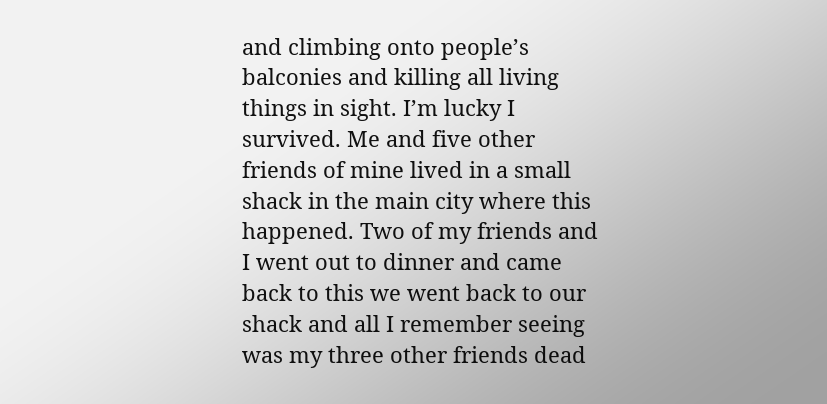and climbing onto people’s balconies and killing all living things in sight. I’m lucky I survived. Me and five other friends of mine lived in a small shack in the main city where this happened. Two of my friends and I went out to dinner and came back to this we went back to our shack and all I remember seeing was my three other friends dead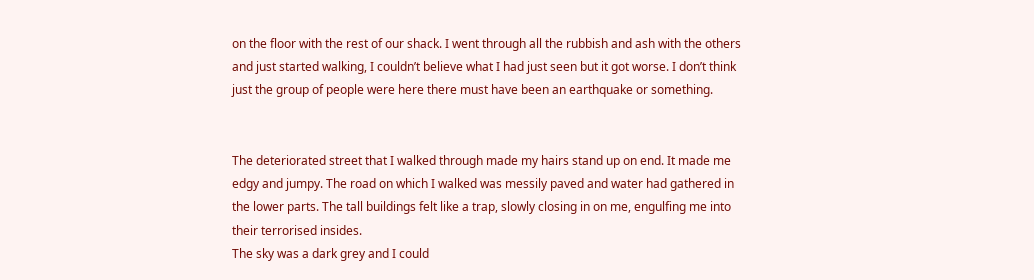on the floor with the rest of our shack. I went through all the rubbish and ash with the others and just started walking, I couldn’t believe what I had just seen but it got worse. I don’t think just the group of people were here there must have been an earthquake or something.


The deteriorated street that I walked through made my hairs stand up on end. It made me edgy and jumpy. The road on which I walked was messily paved and water had gathered in the lower parts. The tall buildings felt like a trap, slowly closing in on me, engulfing me into their terrorised insides.
The sky was a dark grey and I could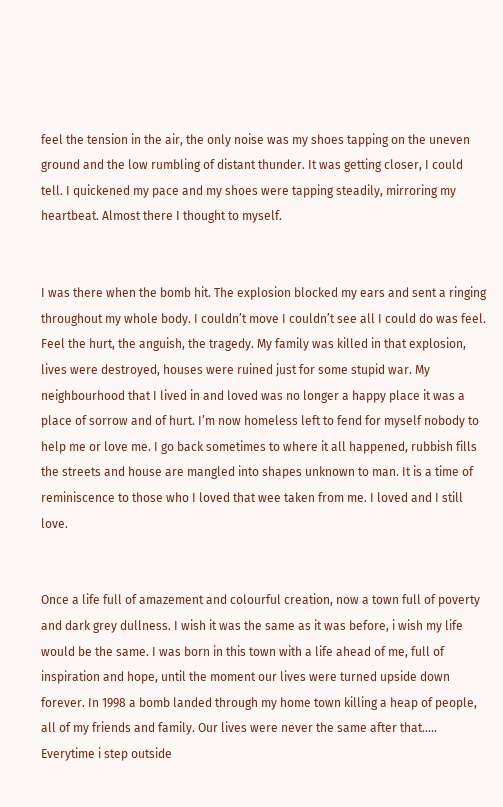feel the tension in the air, the only noise was my shoes tapping on the uneven ground and the low rumbling of distant thunder. It was getting closer, I could tell. I quickened my pace and my shoes were tapping steadily, mirroring my heartbeat. Almost there I thought to myself.


I was there when the bomb hit. The explosion blocked my ears and sent a ringing throughout my whole body. I couldn’t move I couldn’t see all I could do was feel. Feel the hurt, the anguish, the tragedy. My family was killed in that explosion, lives were destroyed, houses were ruined just for some stupid war. My neighbourhood that I lived in and loved was no longer a happy place it was a place of sorrow and of hurt. I’m now homeless left to fend for myself nobody to help me or love me. I go back sometimes to where it all happened, rubbish fills the streets and house are mangled into shapes unknown to man. It is a time of reminiscence to those who I loved that wee taken from me. I loved and I still love.


Once a life full of amazement and colourful creation, now a town full of poverty and dark grey dullness. I wish it was the same as it was before, i wish my life would be the same. I was born in this town with a life ahead of me, full of inspiration and hope, until the moment our lives were turned upside down forever. In 1998 a bomb landed through my home town killing a heap of people, all of my friends and family. Our lives were never the same after that….. Everytime i step outside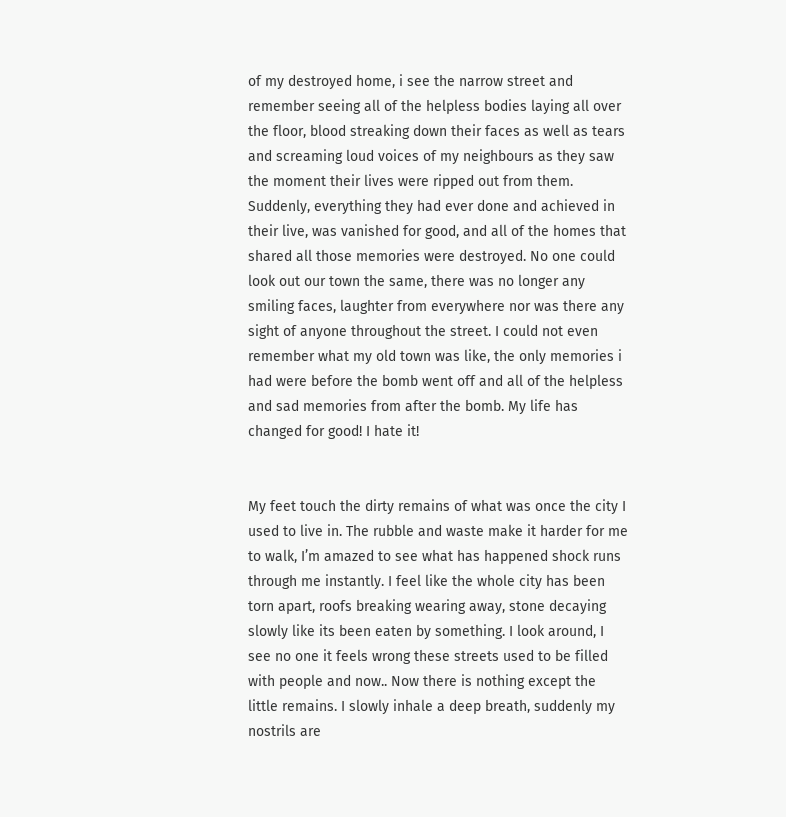of my destroyed home, i see the narrow street and remember seeing all of the helpless bodies laying all over the floor, blood streaking down their faces as well as tears and screaming loud voices of my neighbours as they saw the moment their lives were ripped out from them. Suddenly, everything they had ever done and achieved in their live, was vanished for good, and all of the homes that shared all those memories were destroyed. No one could look out our town the same, there was no longer any smiling faces, laughter from everywhere nor was there any sight of anyone throughout the street. I could not even remember what my old town was like, the only memories i had were before the bomb went off and all of the helpless and sad memories from after the bomb. My life has changed for good! I hate it!


My feet touch the dirty remains of what was once the city I used to live in. The rubble and waste make it harder for me to walk, I’m amazed to see what has happened shock runs through me instantly. I feel like the whole city has been torn apart, roofs breaking wearing away, stone decaying slowly like its been eaten by something. I look around, I see no one it feels wrong these streets used to be filled with people and now.. Now there is nothing except the little remains. I slowly inhale a deep breath, suddenly my nostrils are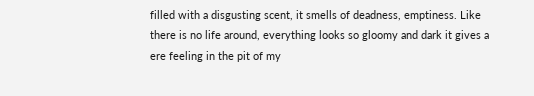filled with a disgusting scent, it smells of deadness, emptiness. Like there is no life around, everything looks so gloomy and dark it gives a ere feeling in the pit of my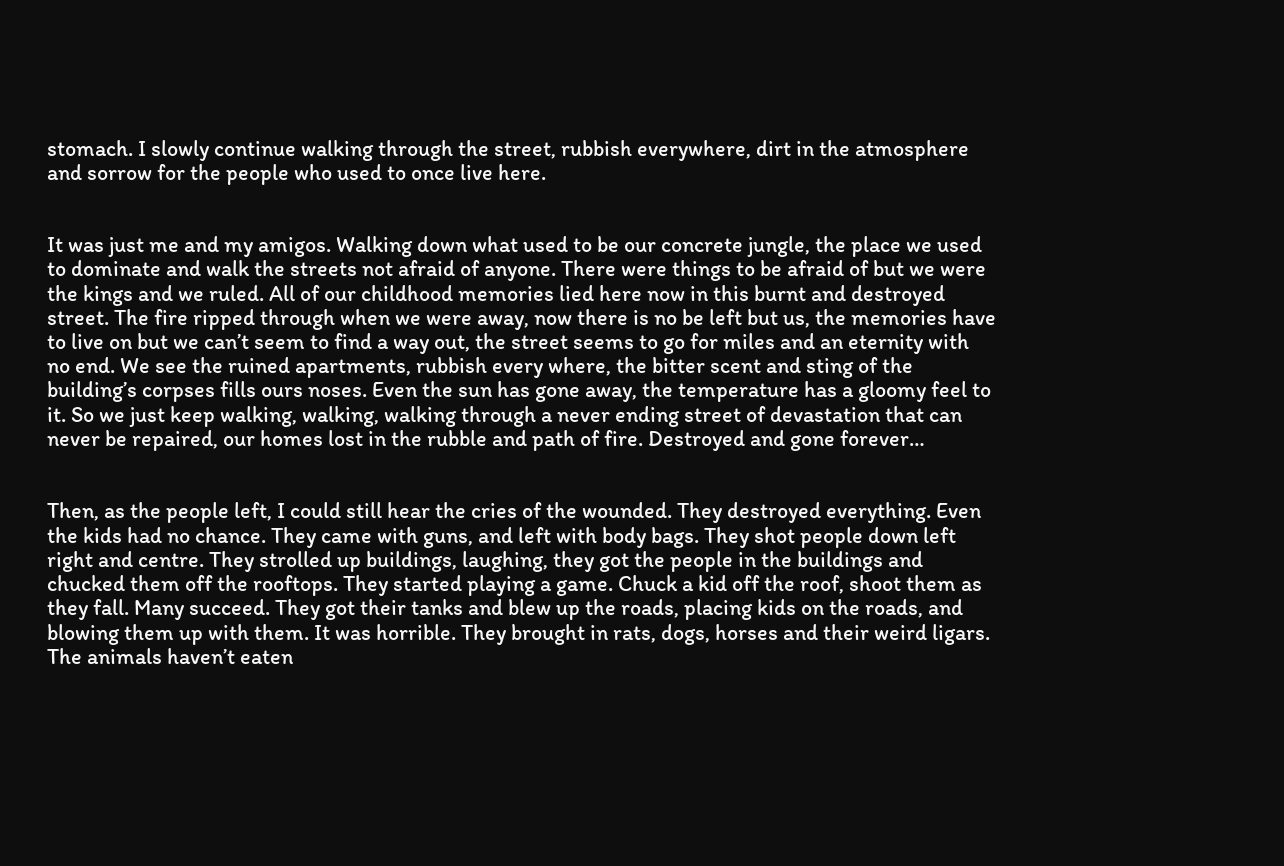stomach. I slowly continue walking through the street, rubbish everywhere, dirt in the atmosphere and sorrow for the people who used to once live here.


It was just me and my amigos. Walking down what used to be our concrete jungle, the place we used to dominate and walk the streets not afraid of anyone. There were things to be afraid of but we were the kings and we ruled. All of our childhood memories lied here now in this burnt and destroyed street. The fire ripped through when we were away, now there is no be left but us, the memories have to live on but we can’t seem to find a way out, the street seems to go for miles and an eternity with no end. We see the ruined apartments, rubbish every where, the bitter scent and sting of the building’s corpses fills ours noses. Even the sun has gone away, the temperature has a gloomy feel to it. So we just keep walking, walking, walking through a never ending street of devastation that can never be repaired, our homes lost in the rubble and path of fire. Destroyed and gone forever…


Then, as the people left, I could still hear the cries of the wounded. They destroyed everything. Even the kids had no chance. They came with guns, and left with body bags. They shot people down left right and centre. They strolled up buildings, laughing, they got the people in the buildings and chucked them off the rooftops. They started playing a game. Chuck a kid off the roof, shoot them as they fall. Many succeed. They got their tanks and blew up the roads, placing kids on the roads, and blowing them up with them. It was horrible. They brought in rats, dogs, horses and their weird ligars. The animals haven’t eaten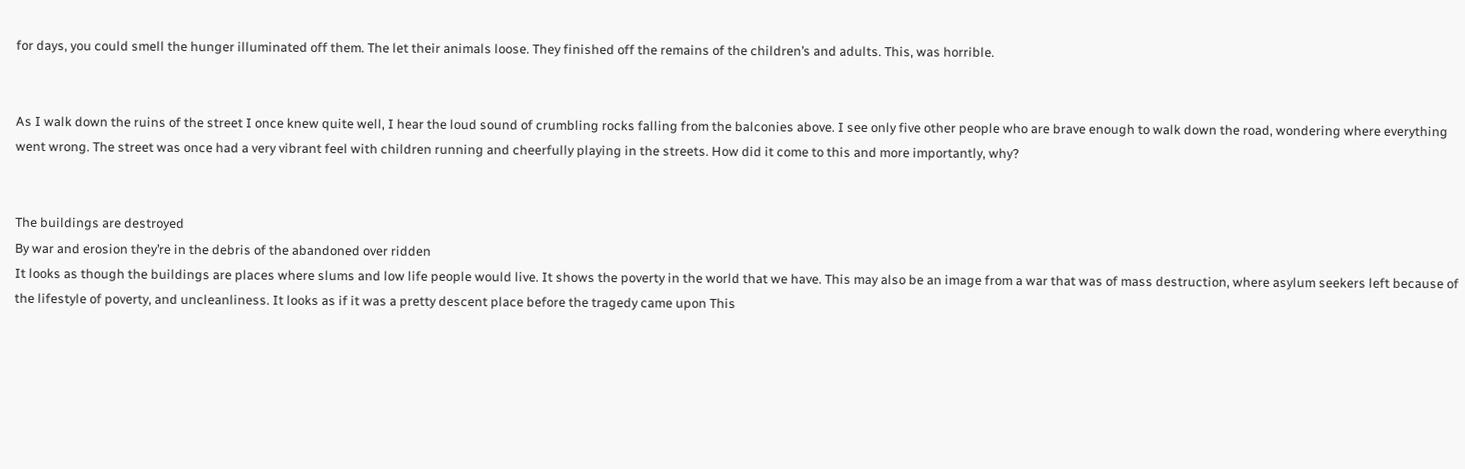for days, you could smell the hunger illuminated off them. The let their animals loose. They finished off the remains of the children’s and adults. This, was horrible.


As I walk down the ruins of the street I once knew quite well, I hear the loud sound of crumbling rocks falling from the balconies above. I see only five other people who are brave enough to walk down the road, wondering where everything went wrong. The street was once had a very vibrant feel with children running and cheerfully playing in the streets. How did it come to this and more importantly, why?


The buildings are destroyed
By war and erosion they’re in the debris of the abandoned over ridden
It looks as though the buildings are places where slums and low life people would live. It shows the poverty in the world that we have. This may also be an image from a war that was of mass destruction, where asylum seekers left because of the lifestyle of poverty, and uncleanliness. It looks as if it was a pretty descent place before the tragedy came upon This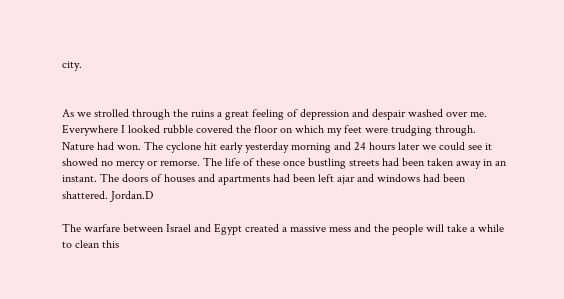city.


As we strolled through the ruins a great feeling of depression and despair washed over me. Everywhere I looked rubble covered the floor on which my feet were trudging through. Nature had won. The cyclone hit early yesterday morning and 24 hours later we could see it showed no mercy or remorse. The life of these once bustling streets had been taken away in an instant. The doors of houses and apartments had been left ajar and windows had been shattered. Jordan.D

The warfare between Israel and Egypt created a massive mess and the people will take a while to clean this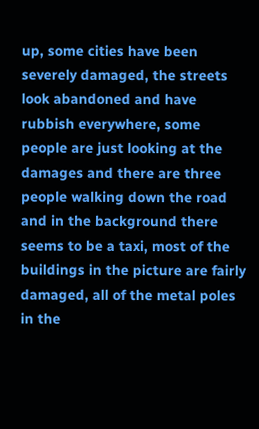up, some cities have been severely damaged, the streets look abandoned and have rubbish everywhere, some people are just looking at the damages and there are three people walking down the road and in the background there seems to be a taxi, most of the buildings in the picture are fairly damaged, all of the metal poles in the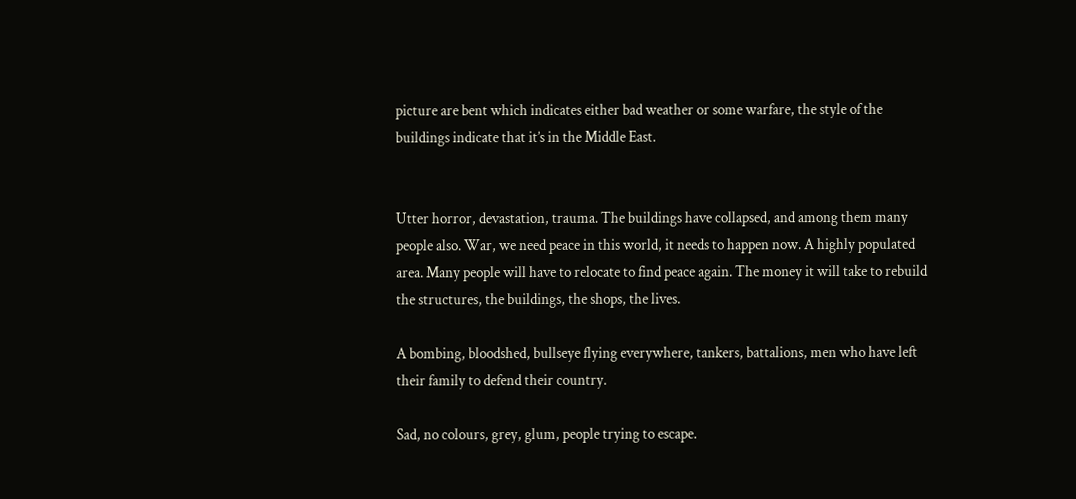picture are bent which indicates either bad weather or some warfare, the style of the buildings indicate that it’s in the Middle East.


Utter horror, devastation, trauma. The buildings have collapsed, and among them many people also. War, we need peace in this world, it needs to happen now. A highly populated area. Many people will have to relocate to find peace again. The money it will take to rebuild the structures, the buildings, the shops, the lives.

A bombing, bloodshed, bullseye flying everywhere, tankers, battalions, men who have left their family to defend their country.

Sad, no colours, grey, glum, people trying to escape.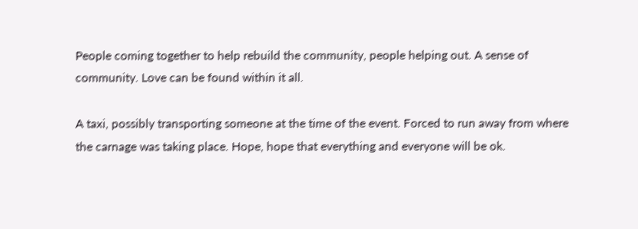People coming together to help rebuild the community, people helping out. A sense of community. Love can be found within it all.

A taxi, possibly transporting someone at the time of the event. Forced to run away from where the carnage was taking place. Hope, hope that everything and everyone will be ok.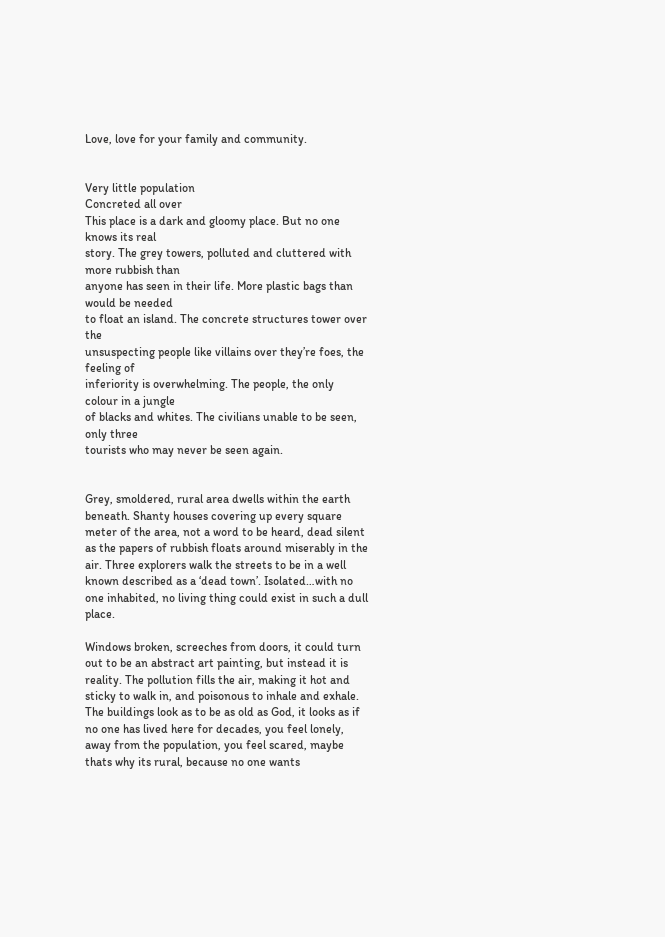Love, love for your family and community.


Very little population
Concreted all over
This place is a dark and gloomy place. But no one knows its real
story. The grey towers, polluted and cluttered with more rubbish than
anyone has seen in their life. More plastic bags than would be needed
to float an island. The concrete structures tower over the
unsuspecting people like villains over they’re foes, the feeling of
inferiority is overwhelming. The people, the only colour in a jungle
of blacks and whites. The civilians unable to be seen, only three
tourists who may never be seen again.


Grey, smoldered, rural area dwells within the earth beneath. Shanty houses covering up every square meter of the area, not a word to be heard, dead silent as the papers of rubbish floats around miserably in the air. Three explorers walk the streets to be in a well known described as a ‘dead town’. Isolated…with no one inhabited, no living thing could exist in such a dull place.

Windows broken, screeches from doors, it could turn out to be an abstract art painting, but instead it is reality. The pollution fills the air, making it hot and sticky to walk in, and poisonous to inhale and exhale. The buildings look as to be as old as God, it looks as if no one has lived here for decades, you feel lonely, away from the population, you feel scared, maybe thats why its rural, because no one wants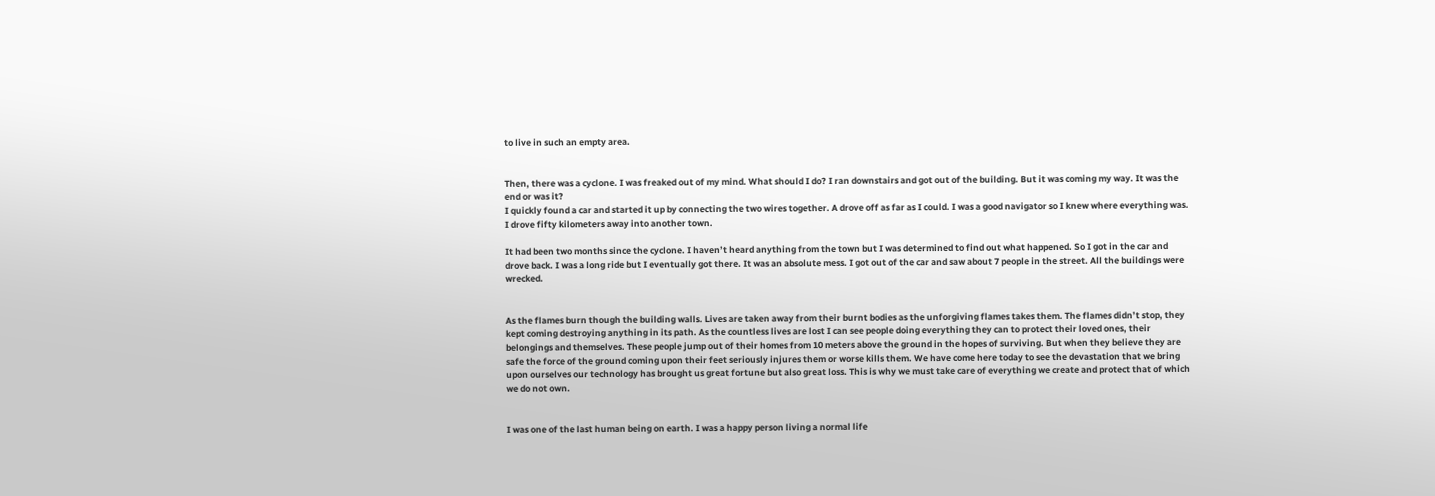to live in such an empty area.


Then, there was a cyclone. I was freaked out of my mind. What should I do? I ran downstairs and got out of the building. But it was coming my way. It was the end or was it?
I quickly found a car and started it up by connecting the two wires together. A drove off as far as I could. I was a good navigator so I knew where everything was. I drove fifty kilometers away into another town.

It had been two months since the cyclone. I haven’t heard anything from the town but I was determined to find out what happened. So I got in the car and drove back. I was a long ride but I eventually got there. It was an absolute mess. I got out of the car and saw about 7 people in the street. All the buildings were wrecked.


As the flames burn though the building walls. Lives are taken away from their burnt bodies as the unforgiving flames takes them. The flames didn’t stop, they kept coming destroying anything in its path. As the countless lives are lost I can see people doing everything they can to protect their loved ones, their belongings and themselves. These people jump out of their homes from 10 meters above the ground in the hopes of surviving. But when they believe they are safe the force of the ground coming upon their feet seriously injures them or worse kills them. We have come here today to see the devastation that we bring upon ourselves our technology has brought us great fortune but also great loss. This is why we must take care of everything we create and protect that of which we do not own.


I was one of the last human being on earth. I was a happy person living a normal life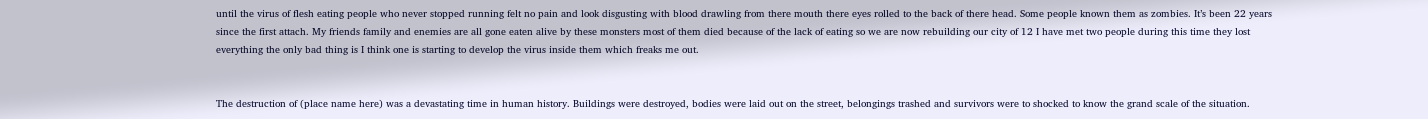until the virus of flesh eating people who never stopped running felt no pain and look disgusting with blood drawling from there mouth there eyes rolled to the back of there head. Some people known them as zombies. It’s been 22 years since the first attach. My friends family and enemies are all gone eaten alive by these monsters most of them died because of the lack of eating so we are now rebuilding our city of 12 I have met two people during this time they lost everything the only bad thing is I think one is starting to develop the virus inside them which freaks me out.


The destruction of (place name here) was a devastating time in human history. Buildings were destroyed, bodies were laid out on the street, belongings trashed and survivors were to shocked to know the grand scale of the situation.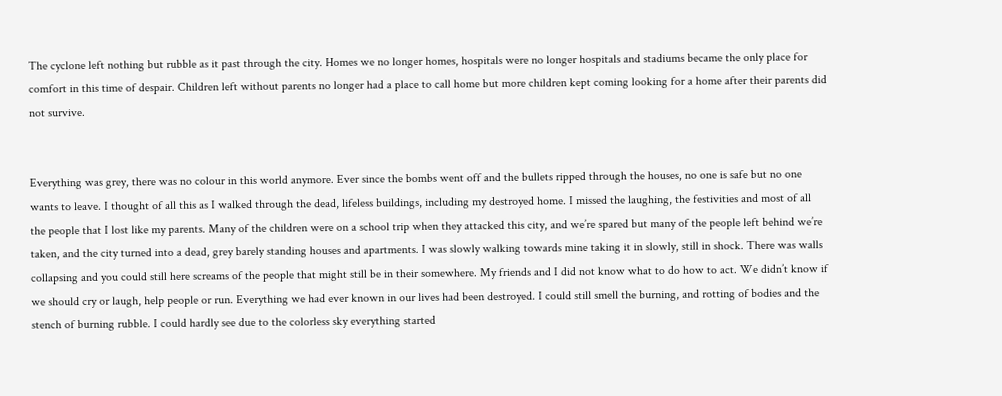The cyclone left nothing but rubble as it past through the city. Homes we no longer homes, hospitals were no longer hospitals and stadiums became the only place for comfort in this time of despair. Children left without parents no longer had a place to call home but more children kept coming looking for a home after their parents did not survive.


Everything was grey, there was no colour in this world anymore. Ever since the bombs went off and the bullets ripped through the houses, no one is safe but no one wants to leave. I thought of all this as I walked through the dead, lifeless buildings, including my destroyed home. I missed the laughing, the festivities and most of all the people that I lost like my parents. Many of the children were on a school trip when they attacked this city, and we’re spared but many of the people left behind we’re taken, and the city turned into a dead, grey barely standing houses and apartments. I was slowly walking towards mine taking it in slowly, still in shock. There was walls collapsing and you could still here screams of the people that might still be in their somewhere. My friends and I did not know what to do how to act. We didn’t know if we should cry or laugh, help people or run. Everything we had ever known in our lives had been destroyed. I could still smell the burning, and rotting of bodies and the stench of burning rubble. I could hardly see due to the colorless sky everything started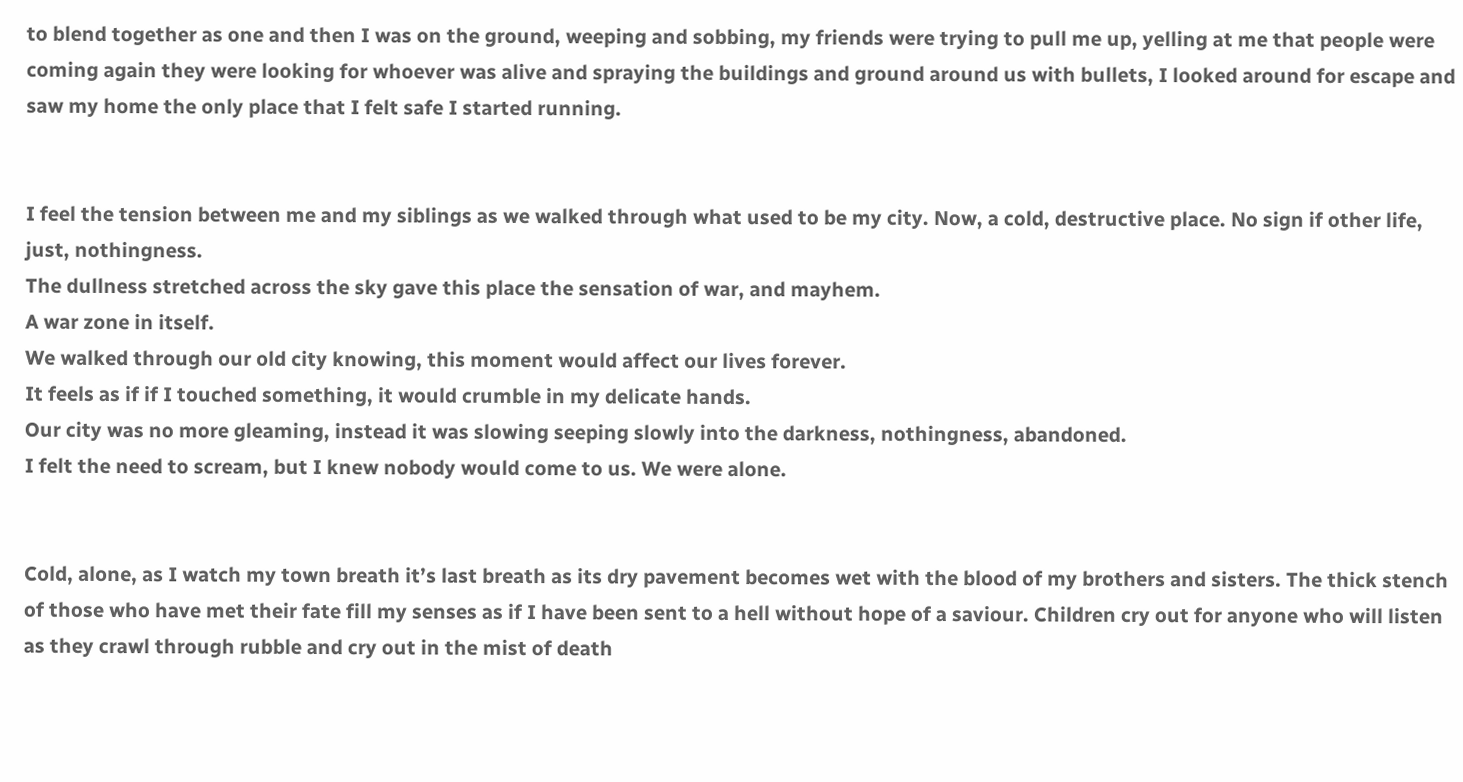to blend together as one and then I was on the ground, weeping and sobbing, my friends were trying to pull me up, yelling at me that people were coming again they were looking for whoever was alive and spraying the buildings and ground around us with bullets, I looked around for escape and saw my home the only place that I felt safe I started running.


I feel the tension between me and my siblings as we walked through what used to be my city. Now, a cold, destructive place. No sign if other life, just, nothingness.
The dullness stretched across the sky gave this place the sensation of war, and mayhem.
A war zone in itself.
We walked through our old city knowing, this moment would affect our lives forever.
It feels as if if I touched something, it would crumble in my delicate hands.
Our city was no more gleaming, instead it was slowing seeping slowly into the darkness, nothingness, abandoned.
I felt the need to scream, but I knew nobody would come to us. We were alone.


Cold, alone, as I watch my town breath it’s last breath as its dry pavement becomes wet with the blood of my brothers and sisters. The thick stench of those who have met their fate fill my senses as if I have been sent to a hell without hope of a saviour. Children cry out for anyone who will listen as they crawl through rubble and cry out in the mist of death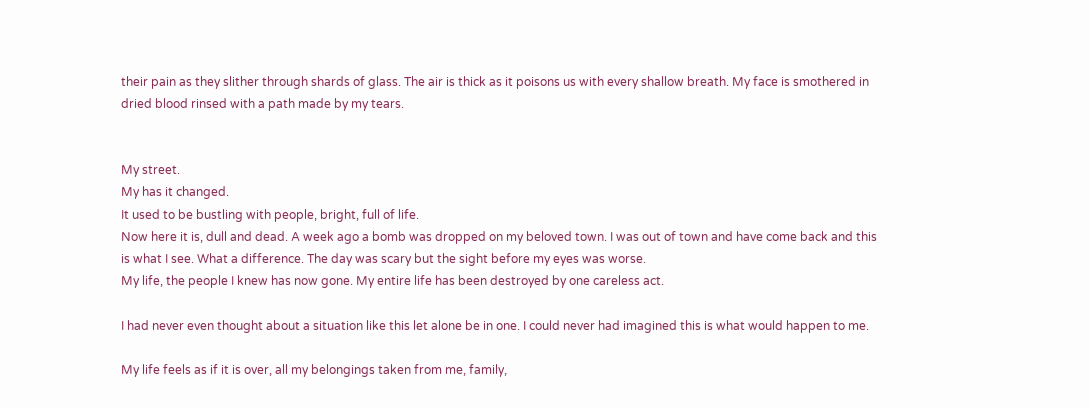their pain as they slither through shards of glass. The air is thick as it poisons us with every shallow breath. My face is smothered in dried blood rinsed with a path made by my tears.


My street.
My has it changed.
It used to be bustling with people, bright, full of life.
Now here it is, dull and dead. A week ago a bomb was dropped on my beloved town. I was out of town and have come back and this is what I see. What a difference. The day was scary but the sight before my eyes was worse.
My life, the people I knew has now gone. My entire life has been destroyed by one careless act.

I had never even thought about a situation like this let alone be in one. I could never had imagined this is what would happen to me.

My life feels as if it is over, all my belongings taken from me, family,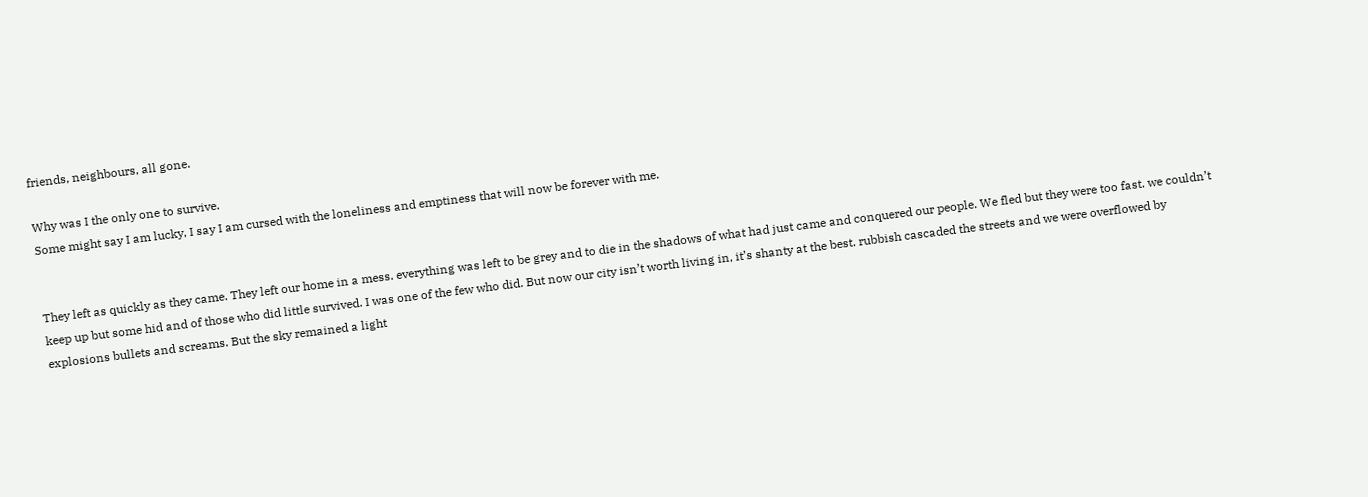friends, neighbours, all gone.

Why was I the only one to survive.
Some might say I am lucky, I say I am cursed with the loneliness and emptiness that will now be forever with me.


They left as quickly as they came. They left our home in a mess. everything was left to be grey and to die in the shadows of what had just came and conquered our people. We fled but they were too fast. we couldn’t keep up but some hid and of those who did little survived. I was one of the few who did. But now our city isn’t worth living in, it’s shanty at the best. rubbish cascaded the streets and we were overflowed by explosions bullets and screams. But the sky remained a light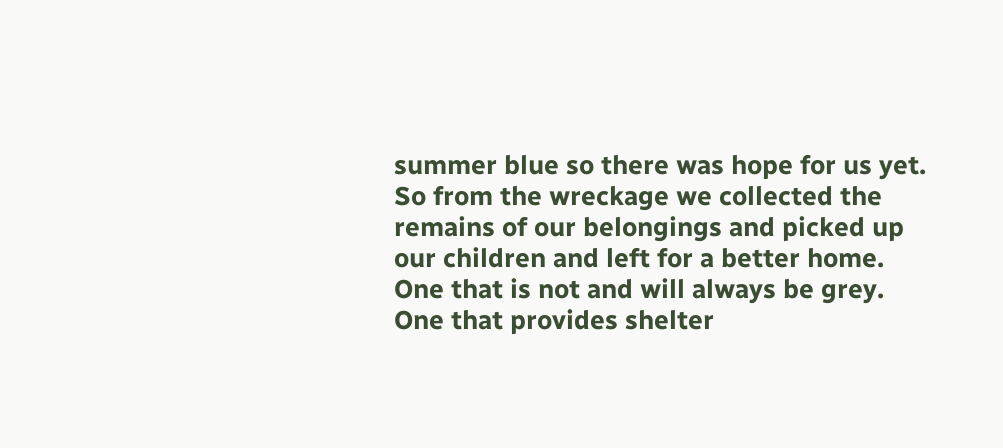summer blue so there was hope for us yet. So from the wreckage we collected the remains of our belongings and picked up our children and left for a better home. One that is not and will always be grey. One that provides shelter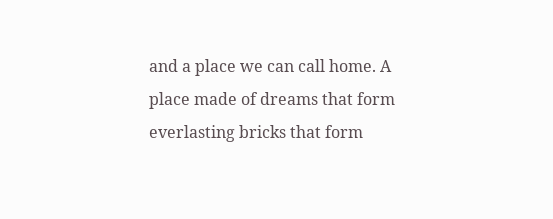and a place we can call home. A place made of dreams that form everlasting bricks that form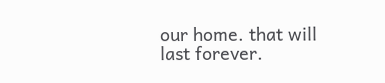our home. that will last forever.